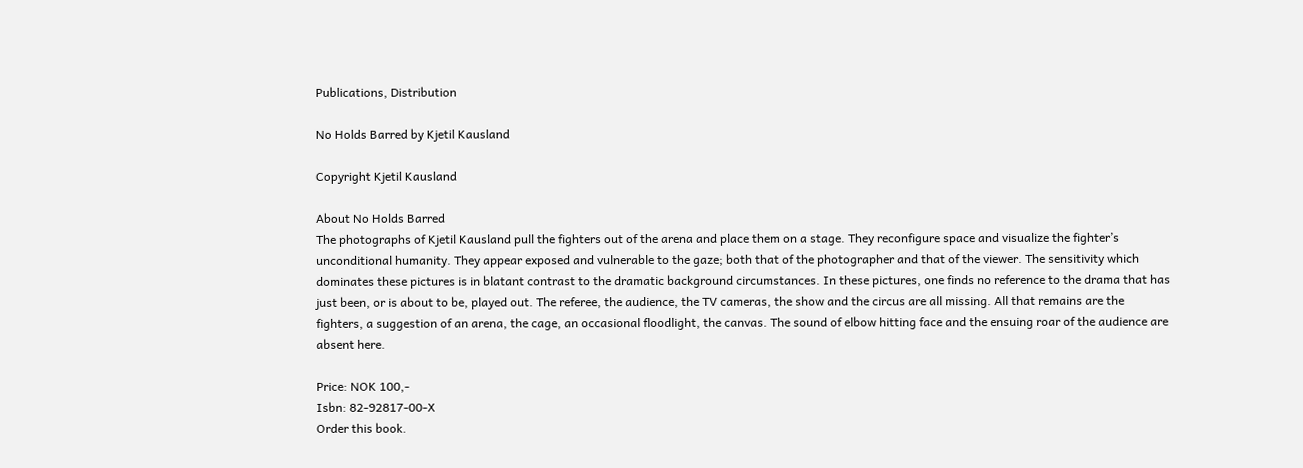Publications, Distribution

No Holds Barred by Kjetil Kausland

Copyright Kjetil Kausland

About No Holds Barred
The photographs of Kjetil Kausland pull the fighters out of the arena and place them on a stage. They reconfigure space and visualize the fighter’s unconditional humanity. They appear exposed and vulnerable to the gaze; both that of the photographer and that of the viewer. The sensitivity which dominates these pictures is in blatant contrast to the dramatic background circumstances. In these pictures, one finds no reference to the drama that has just been, or is about to be, played out. The referee, the audience, the TV cameras, the show and the circus are all missing. All that remains are the fighters, a suggestion of an arena, the cage, an occasional floodlight, the canvas. The sound of elbow hitting face and the ensuing roar of the audience are absent here.

Price: NOK 100,-
Isbn: 82-92817-00-X
Order this book.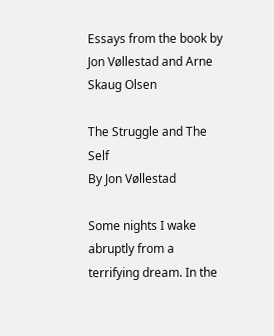Essays from the book by Jon Vøllestad and Arne Skaug Olsen

The Struggle and The Self
By Jon Vøllestad

Some nights I wake abruptly from a terrifying dream. In the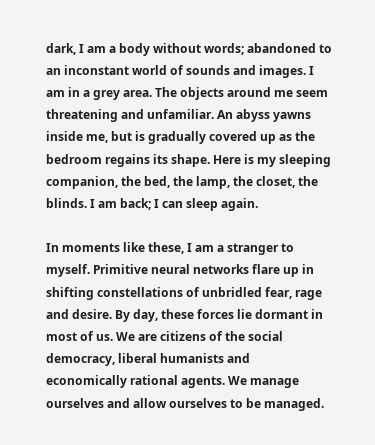dark, I am a body without words; abandoned to an inconstant world of sounds and images. I am in a grey area. The objects around me seem threatening and unfamiliar. An abyss yawns inside me, but is gradually covered up as the bedroom regains its shape. Here is my sleeping companion, the bed, the lamp, the closet, the blinds. I am back; I can sleep again.

In moments like these, I am a stranger to myself. Primitive neural networks flare up in shifting constellations of unbridled fear, rage and desire. By day, these forces lie dormant in most of us. We are citizens of the social democracy, liberal humanists and economically rational agents. We manage ourselves and allow ourselves to be managed.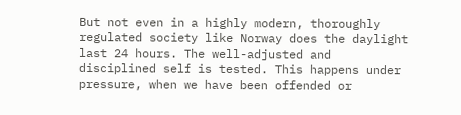But not even in a highly modern, thoroughly regulated society like Norway does the daylight last 24 hours. The well-adjusted and disciplined self is tested. This happens under pressure, when we have been offended or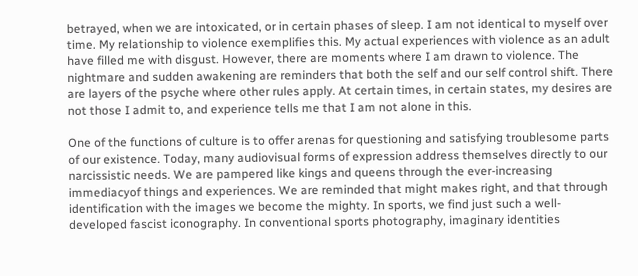betrayed, when we are intoxicated, or in certain phases of sleep. I am not identical to myself over time. My relationship to violence exemplifies this. My actual experiences with violence as an adult have filled me with disgust. However, there are moments where I am drawn to violence. The nightmare and sudden awakening are reminders that both the self and our self control shift. There are layers of the psyche where other rules apply. At certain times, in certain states, my desires are not those I admit to, and experience tells me that I am not alone in this.

One of the functions of culture is to offer arenas for questioning and satisfying troublesome parts of our existence. Today, many audiovisual forms of expression address themselves directly to our narcissistic needs. We are pampered like kings and queens through the ever-increasing immediacyof things and experiences. We are reminded that might makes right, and that through identification with the images we become the mighty. In sports, we find just such a well-developed fascist iconography. In conventional sports photography, imaginary identities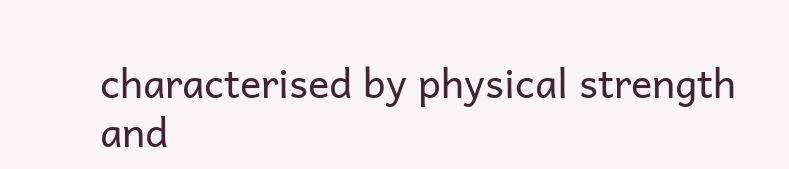characterised by physical strength and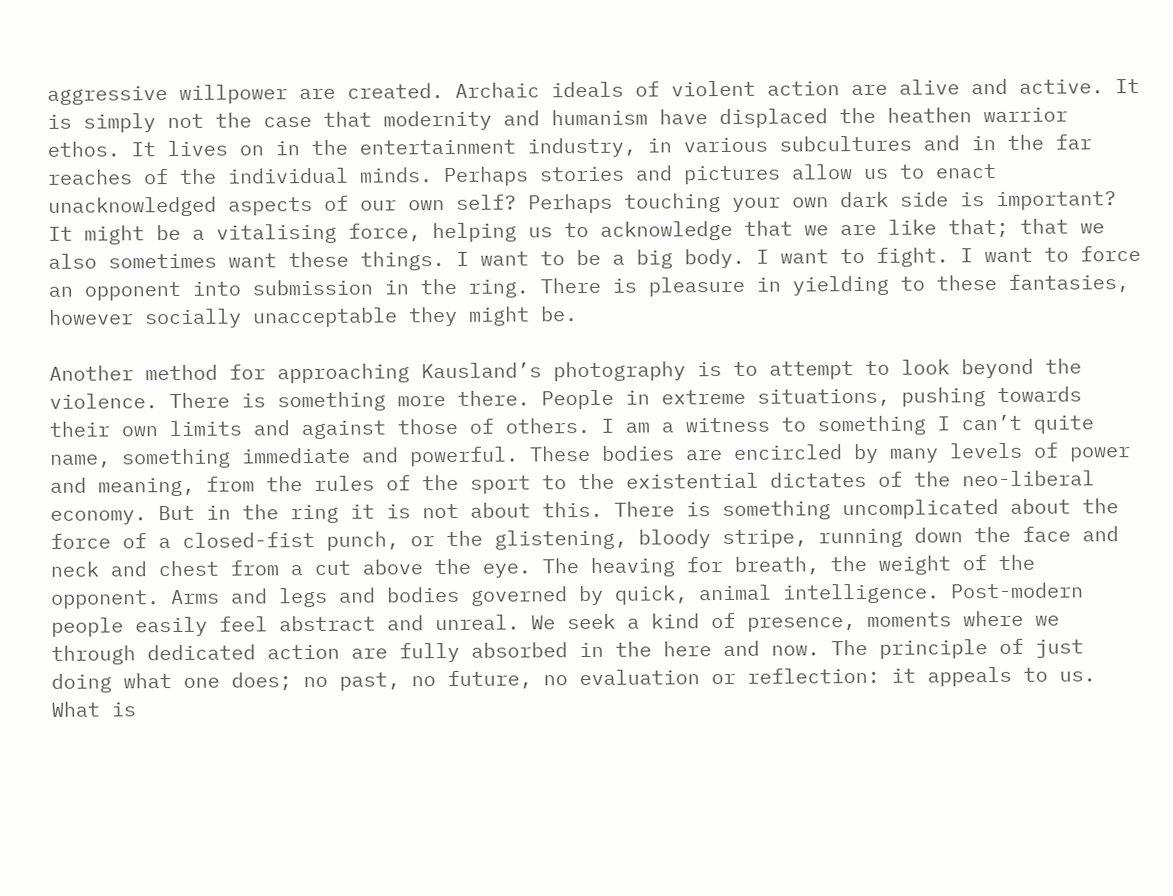aggressive willpower are created. Archaic ideals of violent action are alive and active. It is simply not the case that modernity and humanism have displaced the heathen warrior ethos. It lives on in the entertainment industry, in various subcultures and in the far reaches of the individual minds. Perhaps stories and pictures allow us to enact unacknowledged aspects of our own self? Perhaps touching your own dark side is important? It might be a vitalising force, helping us to acknowledge that we are like that; that we also sometimes want these things. I want to be a big body. I want to fight. I want to force an opponent into submission in the ring. There is pleasure in yielding to these fantasies, however socially unacceptable they might be.

Another method for approaching Kausland’s photography is to attempt to look beyond the violence. There is something more there. People in extreme situations, pushing towards their own limits and against those of others. I am a witness to something I can’t quite name, something immediate and powerful. These bodies are encircled by many levels of power and meaning, from the rules of the sport to the existential dictates of the neo-liberal economy. But in the ring it is not about this. There is something uncomplicated about the force of a closed-fist punch, or the glistening, bloody stripe, running down the face and neck and chest from a cut above the eye. The heaving for breath, the weight of the opponent. Arms and legs and bodies governed by quick, animal intelligence. Post-modern people easily feel abstract and unreal. We seek a kind of presence, moments where we through dedicated action are fully absorbed in the here and now. The principle of just doing what one does; no past, no future, no evaluation or reflection: it appeals to us. What is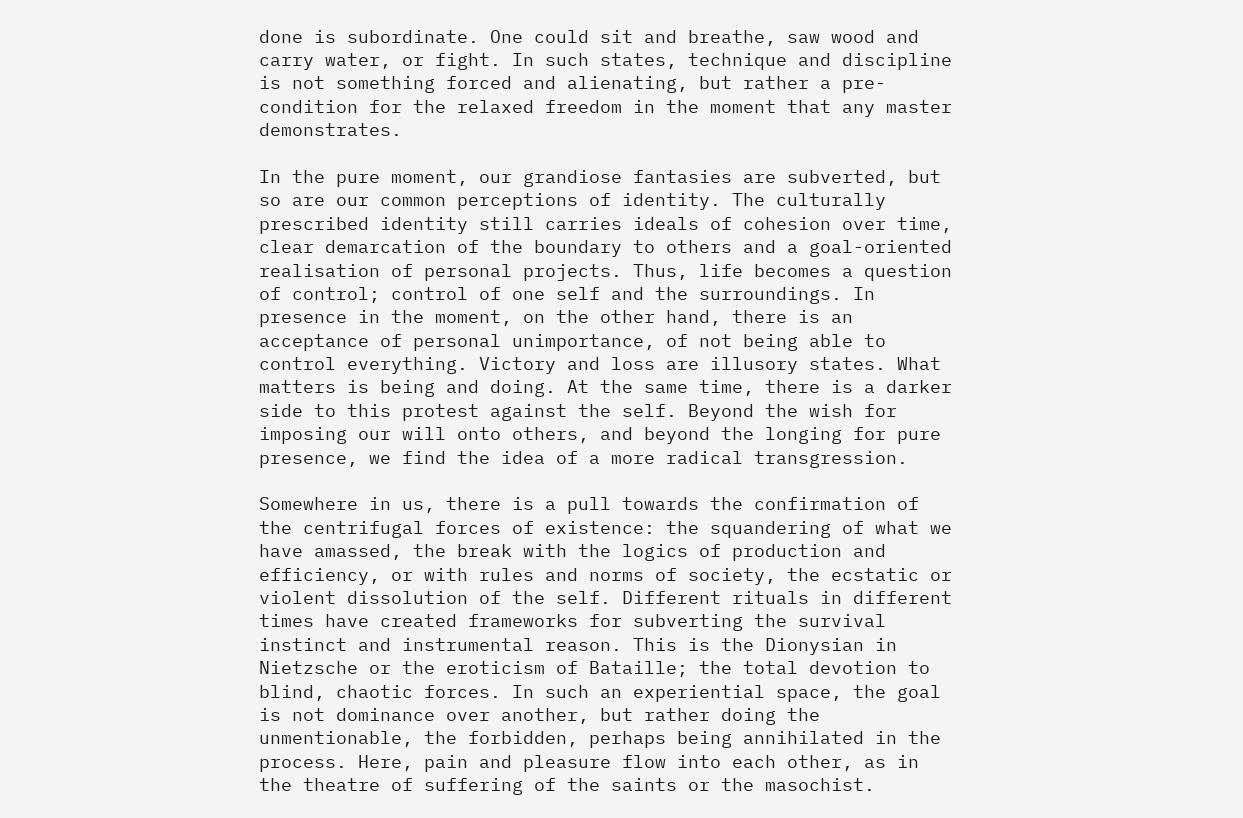done is subordinate. One could sit and breathe, saw wood and carry water, or fight. In such states, technique and discipline is not something forced and alienating, but rather a pre-condition for the relaxed freedom in the moment that any master demonstrates.

In the pure moment, our grandiose fantasies are subverted, but so are our common perceptions of identity. The culturally prescribed identity still carries ideals of cohesion over time, clear demarcation of the boundary to others and a goal-oriented realisation of personal projects. Thus, life becomes a question of control; control of one self and the surroundings. In presence in the moment, on the other hand, there is an acceptance of personal unimportance, of not being able to control everything. Victory and loss are illusory states. What matters is being and doing. At the same time, there is a darker side to this protest against the self. Beyond the wish for imposing our will onto others, and beyond the longing for pure presence, we find the idea of a more radical transgression.

Somewhere in us, there is a pull towards the confirmation of the centrifugal forces of existence: the squandering of what we have amassed, the break with the logics of production and efficiency, or with rules and norms of society, the ecstatic or violent dissolution of the self. Different rituals in different times have created frameworks for subverting the survival instinct and instrumental reason. This is the Dionysian in Nietzsche or the eroticism of Bataille; the total devotion to blind, chaotic forces. In such an experiential space, the goal is not dominance over another, but rather doing the unmentionable, the forbidden, perhaps being annihilated in the process. Here, pain and pleasure flow into each other, as in the theatre of suffering of the saints or the masochist.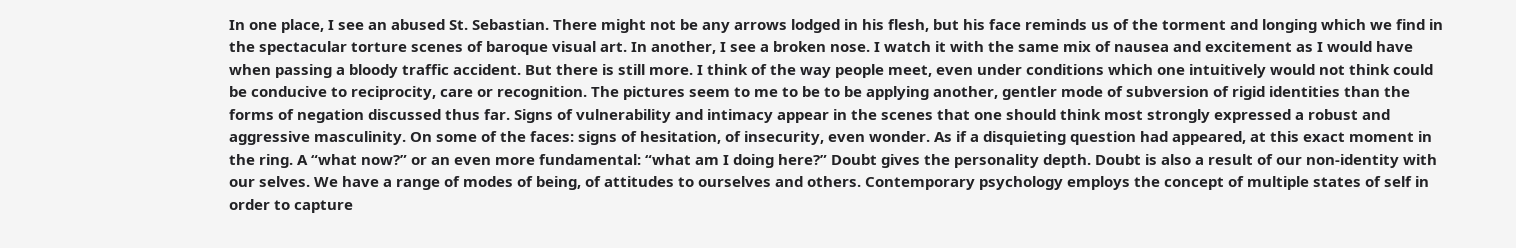In one place, I see an abused St. Sebastian. There might not be any arrows lodged in his flesh, but his face reminds us of the torment and longing which we find in the spectacular torture scenes of baroque visual art. In another, I see a broken nose. I watch it with the same mix of nausea and excitement as I would have when passing a bloody traffic accident. But there is still more. I think of the way people meet, even under conditions which one intuitively would not think could be conducive to reciprocity, care or recognition. The pictures seem to me to be to be applying another, gentler mode of subversion of rigid identities than the forms of negation discussed thus far. Signs of vulnerability and intimacy appear in the scenes that one should think most strongly expressed a robust and aggressive masculinity. On some of the faces: signs of hesitation, of insecurity, even wonder. As if a disquieting question had appeared, at this exact moment in the ring. A “what now?” or an even more fundamental: “what am I doing here?” Doubt gives the personality depth. Doubt is also a result of our non-identity with our selves. We have a range of modes of being, of attitudes to ourselves and others. Contemporary psychology employs the concept of multiple states of self in order to capture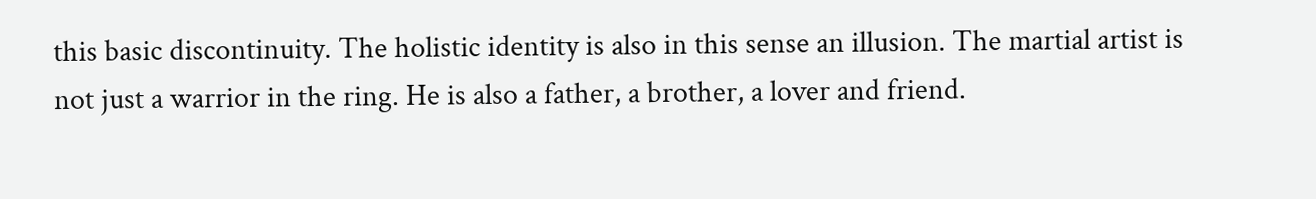this basic discontinuity. The holistic identity is also in this sense an illusion. The martial artist is not just a warrior in the ring. He is also a father, a brother, a lover and friend.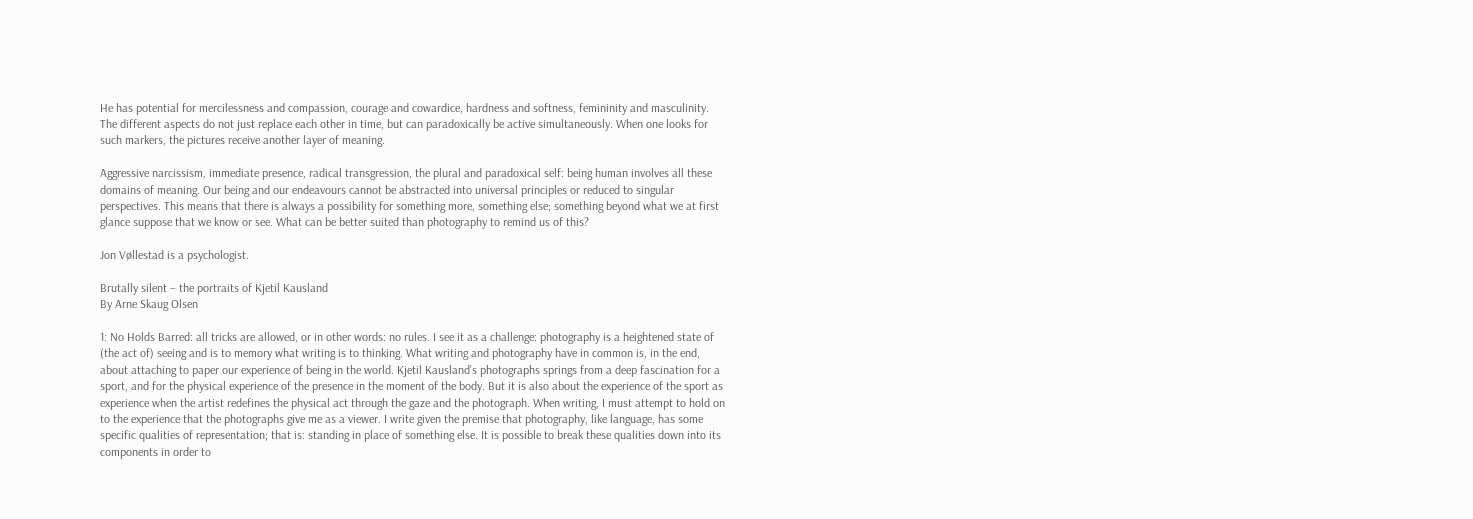He has potential for mercilessness and compassion, courage and cowardice, hardness and softness, femininity and masculinity. The different aspects do not just replace each other in time, but can paradoxically be active simultaneously. When one looks for such markers, the pictures receive another layer of meaning.

Aggressive narcissism, immediate presence, radical transgression, the plural and paradoxical self: being human involves all these domains of meaning. Our being and our endeavours cannot be abstracted into universal principles or reduced to singular perspectives. This means that there is always a possibility for something more, something else; something beyond what we at first glance suppose that we know or see. What can be better suited than photography to remind us of this?

Jon Vøllestad is a psychologist.

Brutally silent – the portraits of Kjetil Kausland
By Arne Skaug Olsen

1: No Holds Barred: all tricks are allowed, or in other words: no rules. I see it as a challenge: photography is a heightened state of (the act of) seeing and is to memory what writing is to thinking. What writing and photography have in common is, in the end, about attaching to paper our experience of being in the world. Kjetil Kausland’s photographs springs from a deep fascination for a sport, and for the physical experience of the presence in the moment of the body. But it is also about the experience of the sport as experience when the artist redefines the physical act through the gaze and the photograph. When writing, I must attempt to hold on to the experience that the photographs give me as a viewer. I write given the premise that photography, like language, has some specific qualities of representation; that is: standing in place of something else. It is possible to break these qualities down into its components in order to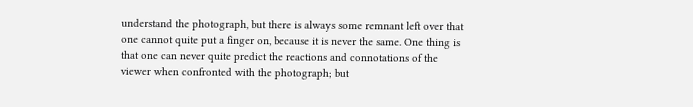understand the photograph, but there is always some remnant left over that one cannot quite put a finger on, because it is never the same. One thing is that one can never quite predict the reactions and connotations of the viewer when confronted with the photograph; but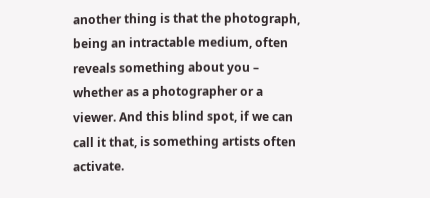another thing is that the photograph, being an intractable medium, often reveals something about you – whether as a photographer or a viewer. And this blind spot, if we can call it that, is something artists often activate.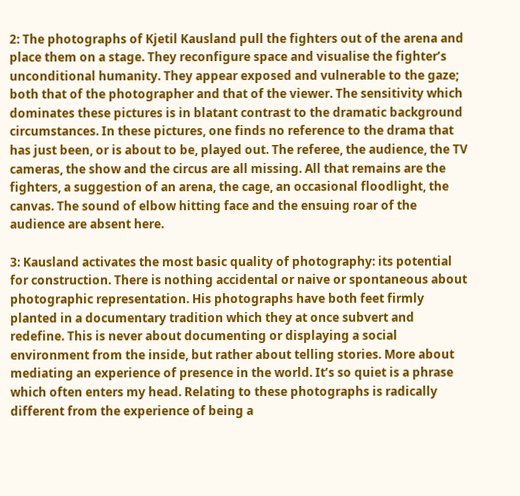2: The photographs of Kjetil Kausland pull the fighters out of the arena and place them on a stage. They reconfigure space and visualise the fighter’s unconditional humanity. They appear exposed and vulnerable to the gaze; both that of the photographer and that of the viewer. The sensitivity which dominates these pictures is in blatant contrast to the dramatic background circumstances. In these pictures, one finds no reference to the drama that has just been, or is about to be, played out. The referee, the audience, the TV cameras, the show and the circus are all missing. All that remains are the fighters, a suggestion of an arena, the cage, an occasional floodlight, the canvas. The sound of elbow hitting face and the ensuing roar of the audience are absent here.

3: Kausland activates the most basic quality of photography: its potential for construction. There is nothing accidental or naive or spontaneous about photographic representation. His photographs have both feet firmly planted in a documentary tradition which they at once subvert and redefine. This is never about documenting or displaying a social environment from the inside, but rather about telling stories. More about mediating an experience of presence in the world. It’s so quiet is a phrase which often enters my head. Relating to these photographs is radically different from the experience of being a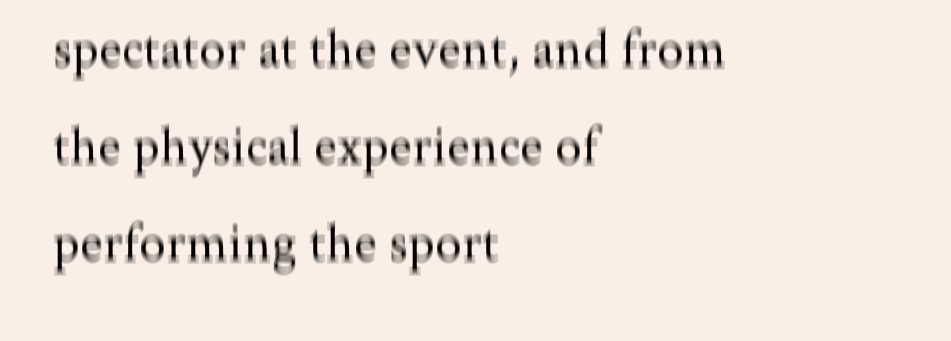spectator at the event, and from the physical experience of performing the sport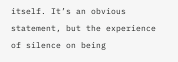itself. It’s an obvious statement, but the experience of silence on being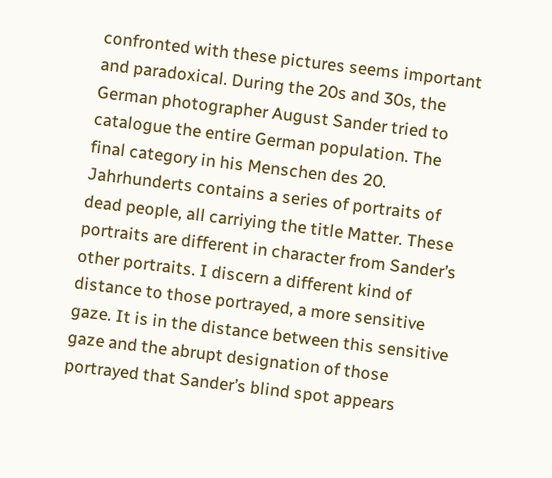confronted with these pictures seems important and paradoxical. During the 20s and 30s, the German photographer August Sander tried to catalogue the entire German population. The final category in his Menschen des 20. Jahrhunderts contains a series of portraits of dead people, all carriying the title Matter. These portraits are different in character from Sander’s other portraits. I discern a different kind of distance to those portrayed, a more sensitive gaze. It is in the distance between this sensitive gaze and the abrupt designation of those portrayed that Sander’s blind spot appears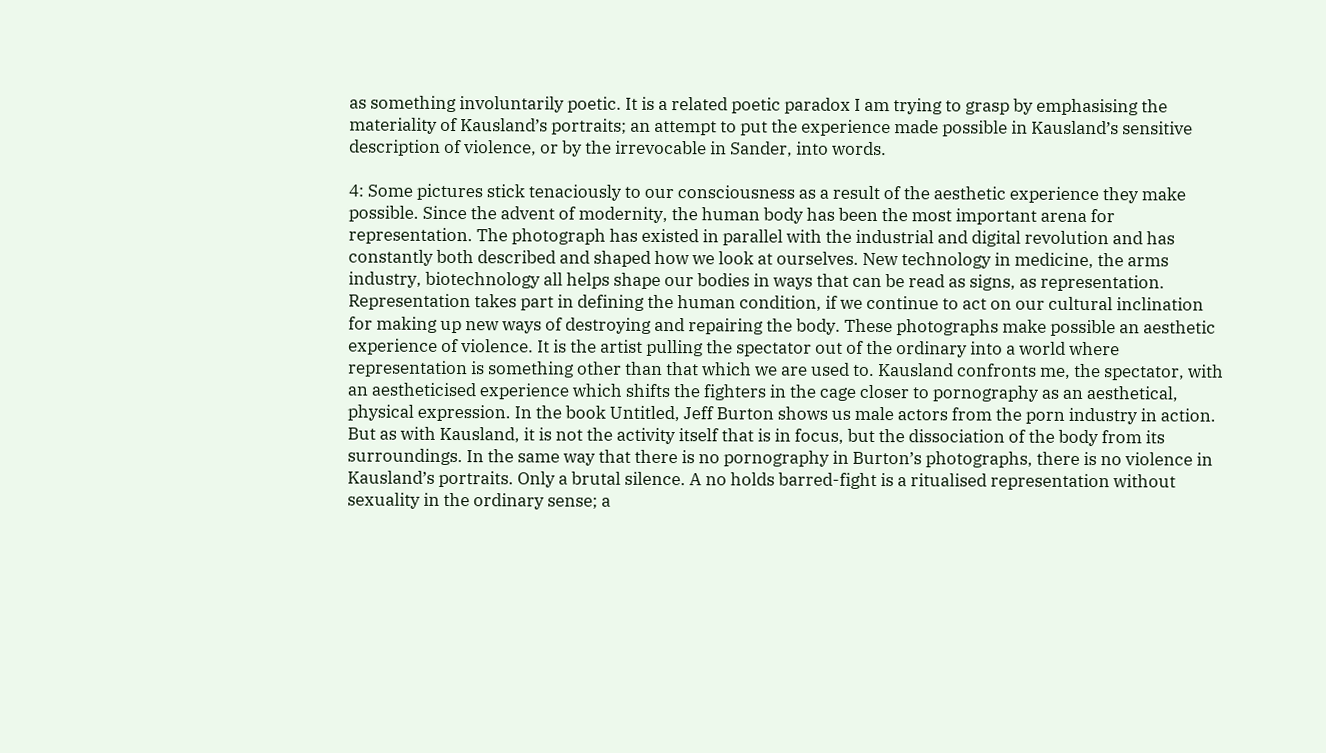as something involuntarily poetic. It is a related poetic paradox I am trying to grasp by emphasising the materiality of Kausland’s portraits; an attempt to put the experience made possible in Kausland’s sensitive description of violence, or by the irrevocable in Sander, into words.

4: Some pictures stick tenaciously to our consciousness as a result of the aesthetic experience they make possible. Since the advent of modernity, the human body has been the most important arena for representation. The photograph has existed in parallel with the industrial and digital revolution and has constantly both described and shaped how we look at ourselves. New technology in medicine, the arms industry, biotechnology all helps shape our bodies in ways that can be read as signs, as representation. Representation takes part in defining the human condition, if we continue to act on our cultural inclination for making up new ways of destroying and repairing the body. These photographs make possible an aesthetic experience of violence. It is the artist pulling the spectator out of the ordinary into a world where representation is something other than that which we are used to. Kausland confronts me, the spectator, with an aestheticised experience which shifts the fighters in the cage closer to pornography as an aesthetical, physical expression. In the book Untitled, Jeff Burton shows us male actors from the porn industry in action. But as with Kausland, it is not the activity itself that is in focus, but the dissociation of the body from its surroundings. In the same way that there is no pornography in Burton’s photographs, there is no violence in Kausland’s portraits. Only a brutal silence. A no holds barred-fight is a ritualised representation without sexuality in the ordinary sense; a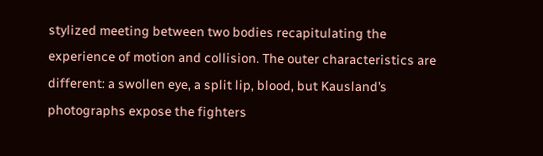stylized meeting between two bodies recapitulating the experience of motion and collision. The outer characteristics are different: a swollen eye, a split lip, blood, but Kausland’s photographs expose the fighters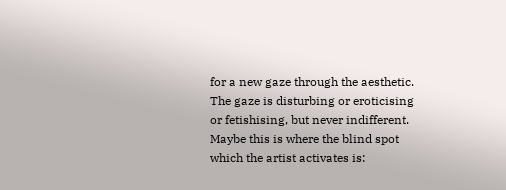for a new gaze through the aesthetic. The gaze is disturbing or eroticising or fetishising, but never indifferent. Maybe this is where the blind spot which the artist activates is: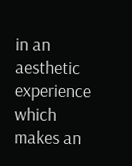in an aesthetic experience which makes an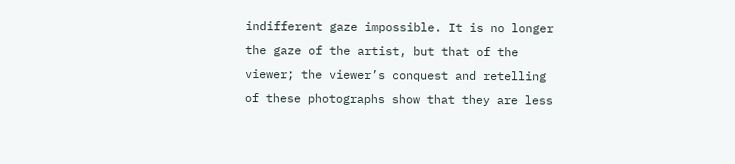indifferent gaze impossible. It is no longer the gaze of the artist, but that of the viewer; the viewer’s conquest and retelling of these photographs show that they are less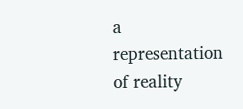a representation of reality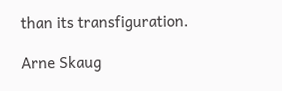than its transfiguration.

Arne Skaug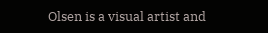Olsen is a visual artist and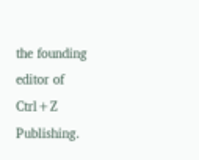the founding editor of Ctrl+Z Publishing.